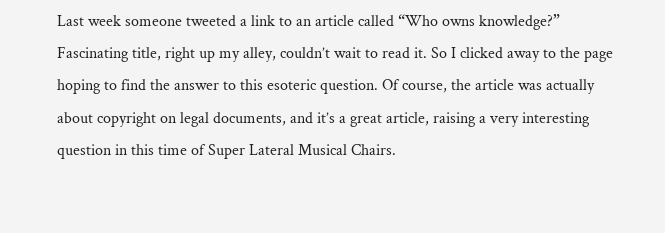Last week someone tweeted a link to an article called “Who owns knowledge?” Fascinating title, right up my alley, couldn’t wait to read it. So I clicked away to the page hoping to find the answer to this esoteric question. Of course, the article was actually about copyright on legal documents, and it’s a great article, raising a very interesting question in this time of Super Lateral Musical Chairs.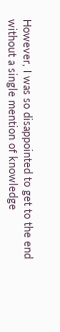However, I was so disappointed to get to the end without a single mention of knowledge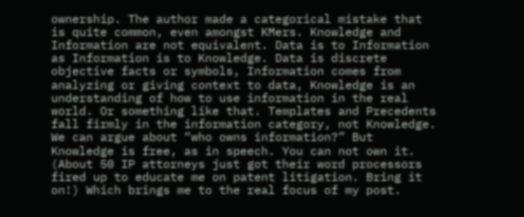ownership. The author made a categorical mistake that is quite common, even amongst KMers. Knowledge and Information are not equivalent. Data is to Information as Information is to Knowledge. Data is discrete objective facts or symbols, Information comes from analyzing or giving context to data, Knowledge is an understanding of how to use information in the real world. Or something like that. Templates and Precedents fall firmly in the information category, not Knowledge. We can argue about “who owns information?” But Knowledge is free, as in speech. You can not own it. (About 50 IP attorneys just got their word processors fired up to educate me on patent litigation. Bring it on!) Which brings me to the real focus of my post.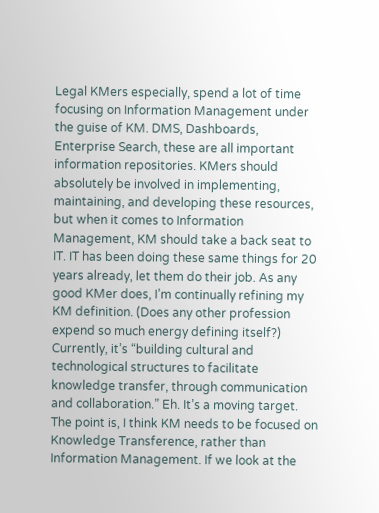Legal KMers especially, spend a lot of time focusing on Information Management under the guise of KM. DMS, Dashboards, Enterprise Search, these are all important information repositories. KMers should absolutely be involved in implementing, maintaining, and developing these resources, but when it comes to Information Management, KM should take a back seat to IT. IT has been doing these same things for 20 years already, let them do their job. As any good KMer does, I’m continually refining my KM definition. (Does any other profession expend so much energy defining itself?) Currently, it’s “building cultural and technological structures to facilitate knowledge transfer, through communication and collaboration.” Eh. It’s a moving target. The point is, I think KM needs to be focused on Knowledge Transference, rather than Information Management. If we look at the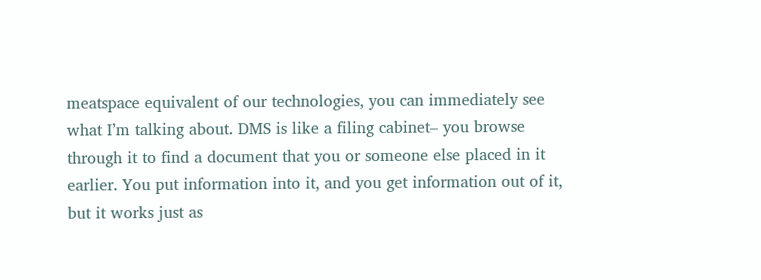meatspace equivalent of our technologies, you can immediately see what I’m talking about. DMS is like a filing cabinet– you browse through it to find a document that you or someone else placed in it earlier. You put information into it, and you get information out of it, but it works just as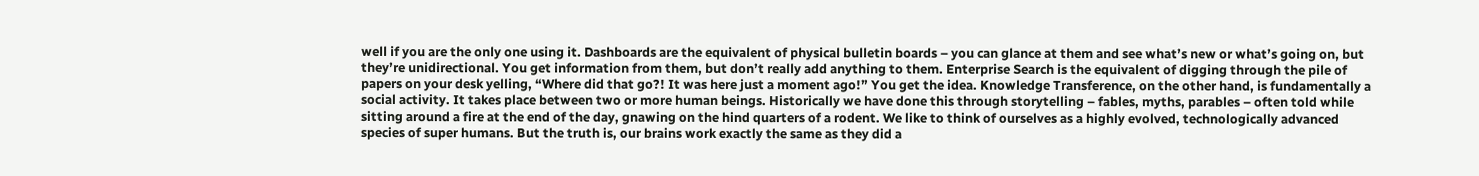well if you are the only one using it. Dashboards are the equivalent of physical bulletin boards – you can glance at them and see what’s new or what’s going on, but they’re unidirectional. You get information from them, but don’t really add anything to them. Enterprise Search is the equivalent of digging through the pile of papers on your desk yelling, “Where did that go?! It was here just a moment ago!” You get the idea. Knowledge Transference, on the other hand, is fundamentally a social activity. It takes place between two or more human beings. Historically we have done this through storytelling – fables, myths, parables – often told while sitting around a fire at the end of the day, gnawing on the hind quarters of a rodent. We like to think of ourselves as a highly evolved, technologically advanced species of super humans. But the truth is, our brains work exactly the same as they did a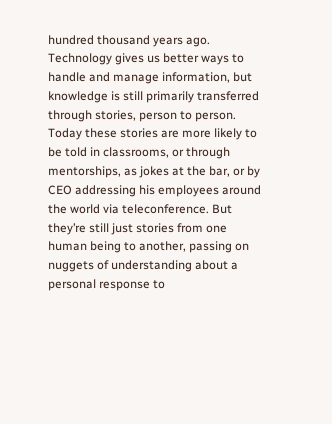hundred thousand years ago. Technology gives us better ways to handle and manage information, but knowledge is still primarily transferred through stories, person to person. Today these stories are more likely to be told in classrooms, or through mentorships, as jokes at the bar, or by CEO addressing his employees around the world via teleconference. But they’re still just stories from one human being to another, passing on nuggets of understanding about a personal response to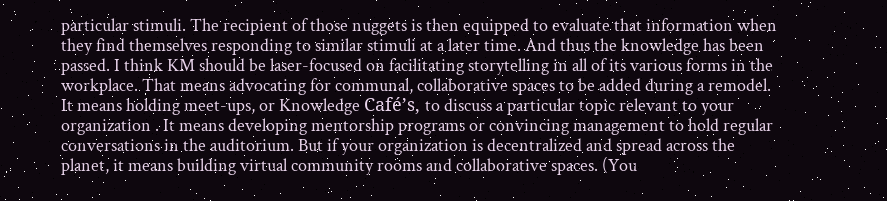particular stimuli. The recipient of those nuggets is then equipped to evaluate that information when they find themselves responding to similar stimuli at a later time. And thus the knowledge has been passed. I think KM should be laser-focused on facilitating storytelling in all of its various forms in the workplace. That means advocating for communal, collaborative spaces to be added during a remodel. It means holding meet-ups, or Knowledge Café’s, to discuss a particular topic relevant to your organization . It means developing mentorship programs or convincing management to hold regular conversations in the auditorium. But if your organization is decentralized and spread across the planet, it means building virtual community rooms and collaborative spaces. (You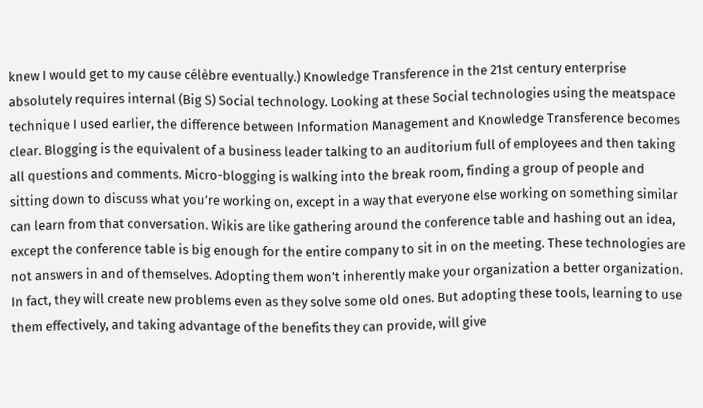knew I would get to my cause célèbre eventually.) Knowledge Transference in the 21st century enterprise absolutely requires internal (Big S) Social technology. Looking at these Social technologies using the meatspace technique I used earlier, the difference between Information Management and Knowledge Transference becomes clear. Blogging is the equivalent of a business leader talking to an auditorium full of employees and then taking all questions and comments. Micro-blogging is walking into the break room, finding a group of people and sitting down to discuss what you’re working on, except in a way that everyone else working on something similar can learn from that conversation. Wikis are like gathering around the conference table and hashing out an idea, except the conference table is big enough for the entire company to sit in on the meeting. These technologies are not answers in and of themselves. Adopting them won’t inherently make your organization a better organization. In fact, they will create new problems even as they solve some old ones. But adopting these tools, learning to use them effectively, and taking advantage of the benefits they can provide, will give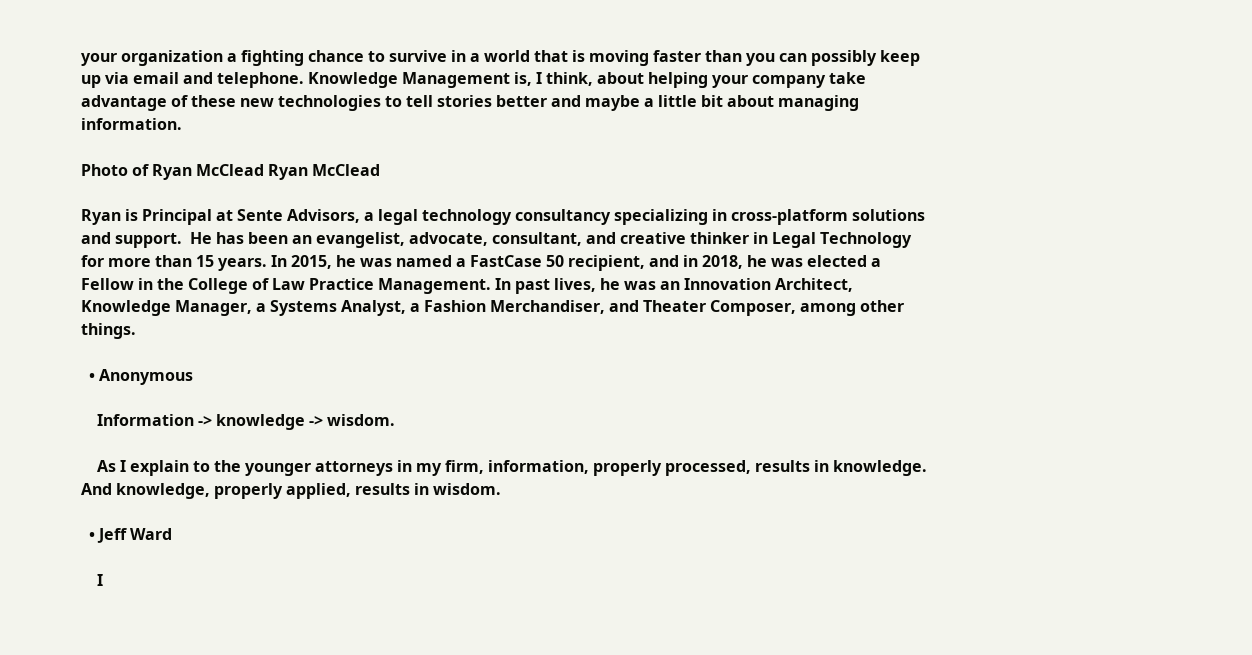your organization a fighting chance to survive in a world that is moving faster than you can possibly keep up via email and telephone. Knowledge Management is, I think, about helping your company take advantage of these new technologies to tell stories better and maybe a little bit about managing information.

Photo of Ryan McClead Ryan McClead

Ryan is Principal at Sente Advisors, a legal technology consultancy specializing in cross-platform solutions and support.  He has been an evangelist, advocate, consultant, and creative thinker in Legal Technology for more than 15 years. In 2015, he was named a FastCase 50 recipient, and in 2018, he was elected a Fellow in the College of Law Practice Management. In past lives, he was an Innovation Architect, Knowledge Manager, a Systems Analyst, a Fashion Merchandiser, and Theater Composer, among other things.

  • Anonymous

    Information -> knowledge -> wisdom.

    As I explain to the younger attorneys in my firm, information, properly processed, results in knowledge. And knowledge, properly applied, results in wisdom.

  • Jeff Ward

    I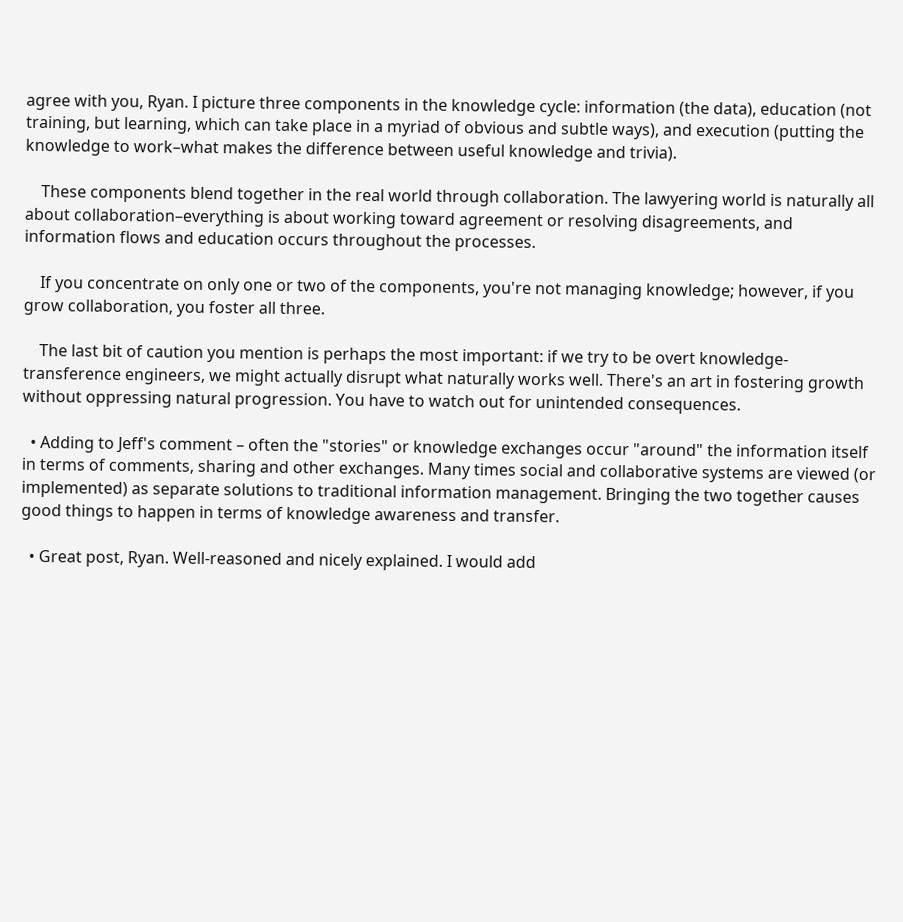agree with you, Ryan. I picture three components in the knowledge cycle: information (the data), education (not training, but learning, which can take place in a myriad of obvious and subtle ways), and execution (putting the knowledge to work–what makes the difference between useful knowledge and trivia).

    These components blend together in the real world through collaboration. The lawyering world is naturally all about collaboration–everything is about working toward agreement or resolving disagreements, and information flows and education occurs throughout the processes.

    If you concentrate on only one or two of the components, you're not managing knowledge; however, if you grow collaboration, you foster all three.

    The last bit of caution you mention is perhaps the most important: if we try to be overt knowledge-transference engineers, we might actually disrupt what naturally works well. There's an art in fostering growth without oppressing natural progression. You have to watch out for unintended consequences.

  • Adding to Jeff's comment – often the "stories" or knowledge exchanges occur "around" the information itself in terms of comments, sharing and other exchanges. Many times social and collaborative systems are viewed (or implemented) as separate solutions to traditional information management. Bringing the two together causes good things to happen in terms of knowledge awareness and transfer.

  • Great post, Ryan. Well-reasoned and nicely explained. I would add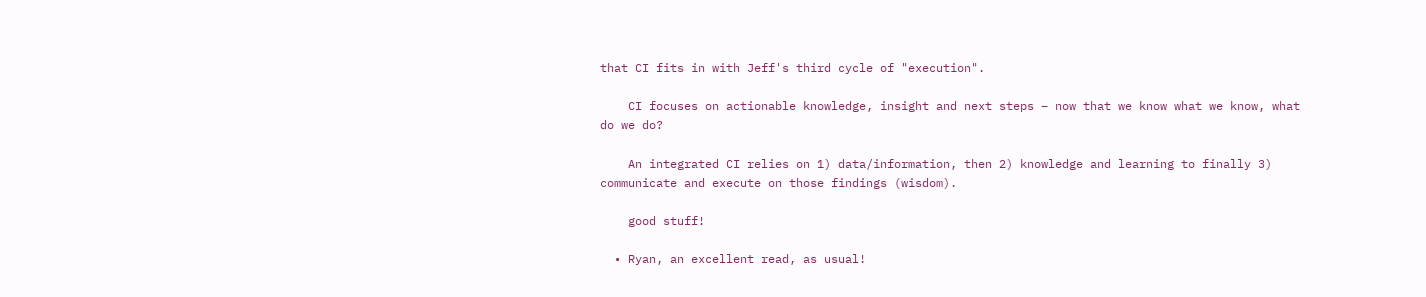that CI fits in with Jeff's third cycle of "execution".

    CI focuses on actionable knowledge, insight and next steps – now that we know what we know, what do we do?

    An integrated CI relies on 1) data/information, then 2) knowledge and learning to finally 3) communicate and execute on those findings (wisdom).

    good stuff!

  • Ryan, an excellent read, as usual!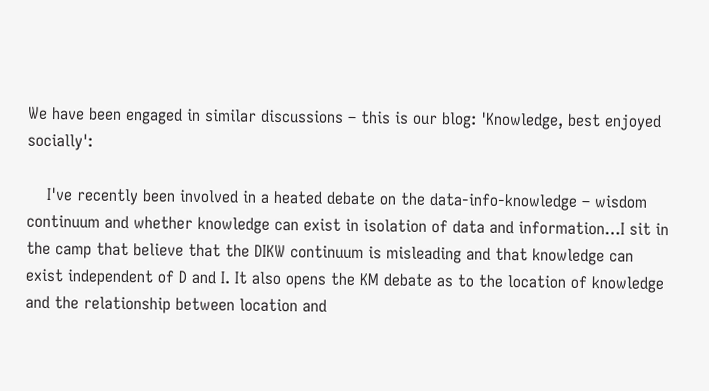We have been engaged in similar discussions – this is our blog: 'Knowledge, best enjoyed socially':

    I've recently been involved in a heated debate on the data-info-knowledge – wisdom continuum and whether knowledge can exist in isolation of data and information…I sit in the camp that believe that the DIKW continuum is misleading and that knowledge can exist independent of D and I. It also opens the KM debate as to the location of knowledge and the relationship between location and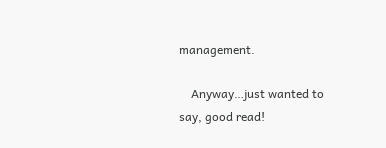management.

    Anyway…just wanted to say, good read!